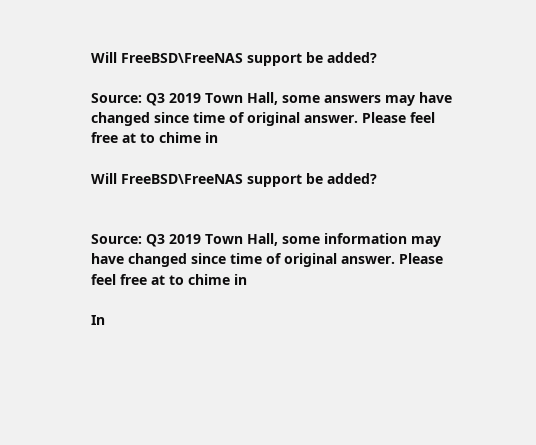Will FreeBSD\FreeNAS support be added?

Source: Q3 2019 Town Hall, some answers may have changed since time of original answer. Please feel free at to chime in

Will FreeBSD\FreeNAS support be added?


Source: Q3 2019 Town Hall, some information may have changed since time of original answer. Please feel free at to chime in

In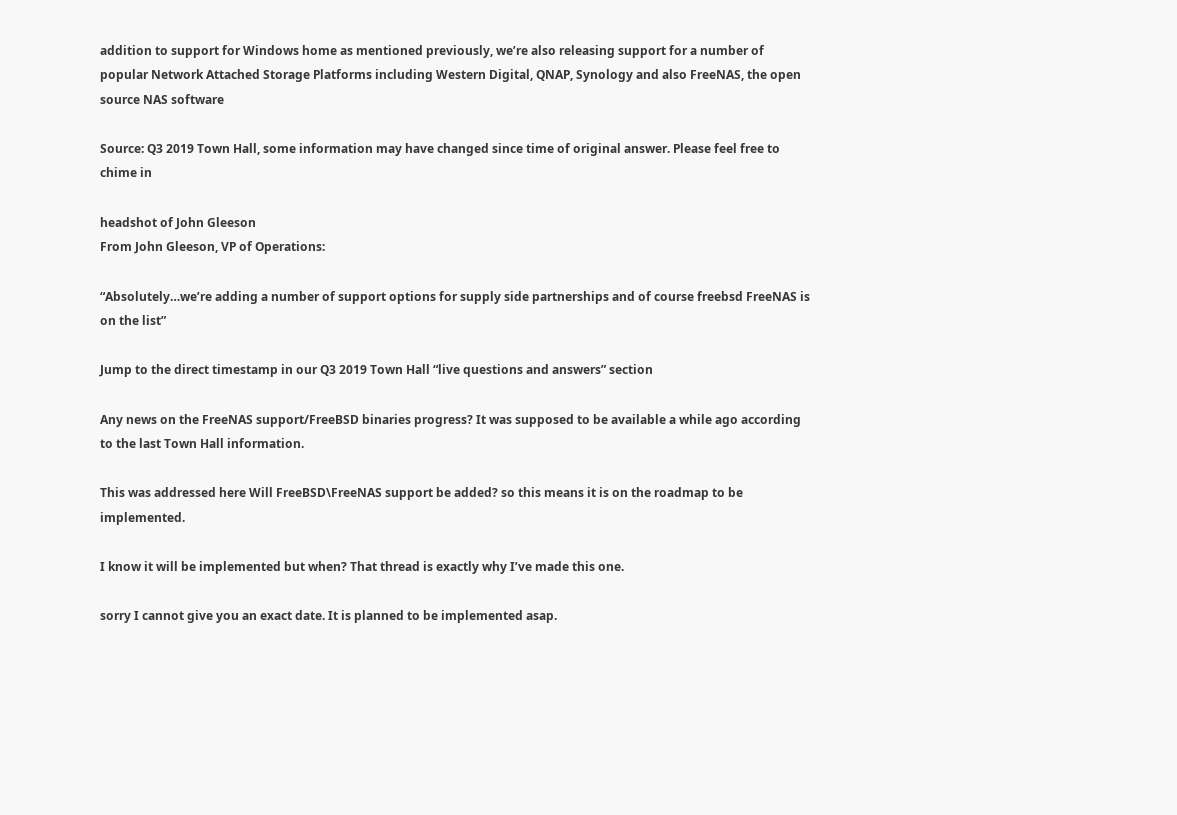addition to support for Windows home as mentioned previously, we’re also releasing support for a number of popular Network Attached Storage Platforms including Western Digital, QNAP, Synology and also FreeNAS, the open source NAS software

Source: Q3 2019 Town Hall, some information may have changed since time of original answer. Please feel free to chime in

headshot of John Gleeson
From John Gleeson, VP of Operations:

“Absolutely…we’re adding a number of support options for supply side partnerships and of course freebsd FreeNAS is on the list”

Jump to the direct timestamp in our Q3 2019 Town Hall “live questions and answers” section

Any news on the FreeNAS support/FreeBSD binaries progress? It was supposed to be available a while ago according to the last Town Hall information.

This was addressed here Will FreeBSD\FreeNAS support be added? so this means it is on the roadmap to be implemented.

I know it will be implemented but when? That thread is exactly why I’ve made this one.

sorry I cannot give you an exact date. It is planned to be implemented asap.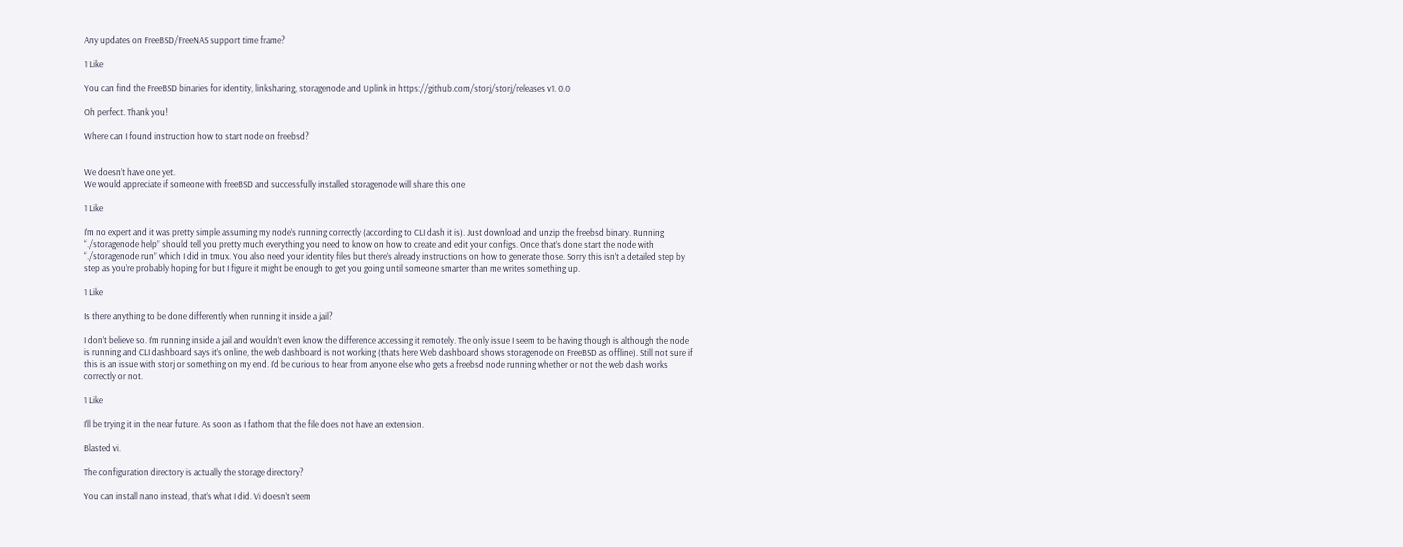Any updates on FreeBSD/FreeNAS support time frame?

1 Like

You can find the FreeBSD binaries for identity, linksharing, storagenode and Uplink in https://github.com/storj/storj/releases v1. 0.0

Oh perfect. Thank you!

Where can I found instruction how to start node on freebsd?


We doesn’t have one yet.
We would appreciate if someone with freeBSD and successfully installed storagenode will share this one

1 Like

I’m no expert and it was pretty simple assuming my node’s running correctly (according to CLI dash it is). Just download and unzip the freebsd binary. Running “./storagenode help” should tell you pretty much everything you need to know on how to create and edit your configs. Once that’s done start the node with “./storagenode run” which I did in tmux. You also need your identity files but there’s already instructions on how to generate those. Sorry this isn’t a detailed step by step as you’re probably hoping for but I figure it might be enough to get you going until someone smarter than me writes something up.

1 Like

Is there anything to be done differently when running it inside a jail?

I don’t believe so. I’m running inside a jail and wouldn’t even know the difference accessing it remotely. The only issue I seem to be having though is although the node is running and CLI dashboard says it’s online, the web dashboard is not working (thats here Web dashboard shows storagenode on FreeBSD as offline). Still not sure if this is an issue with storj or something on my end. I’d be curious to hear from anyone else who gets a freebsd node running whether or not the web dash works correctly or not.

1 Like

I’ll be trying it in the near future. As soon as I fathom that the file does not have an extension.

Blasted vi.

The configuration directory is actually the storage directory?

You can install nano instead, that’s what I did. Vi doesn’t seem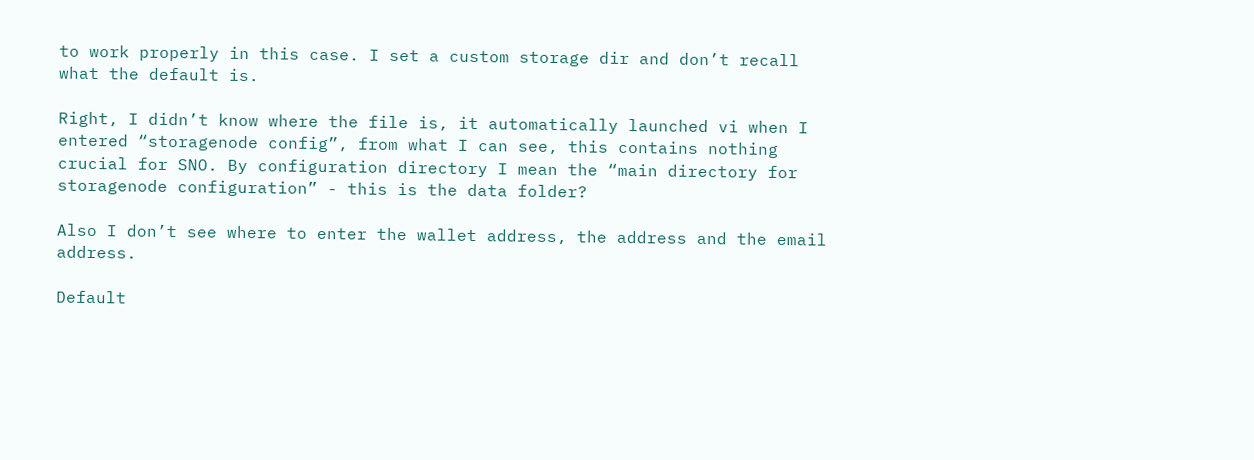to work properly in this case. I set a custom storage dir and don’t recall what the default is.

Right, I didn’t know where the file is, it automatically launched vi when I entered “storagenode config”, from what I can see, this contains nothing crucial for SNO. By configuration directory I mean the “main directory for storagenode configuration” - this is the data folder?

Also I don’t see where to enter the wallet address, the address and the email address.

Default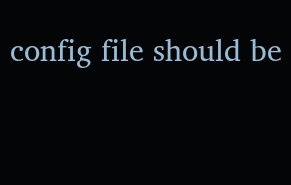config file should be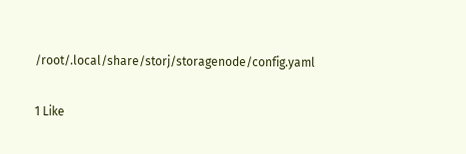/root/.local/share/storj/storagenode/config.yaml

1 Like